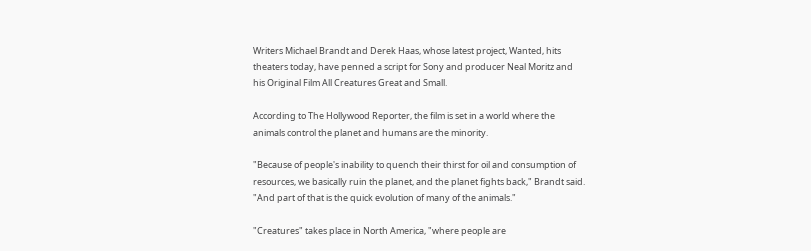Writers Michael Brandt and Derek Haas, whose latest project, Wanted, hits theaters today, have penned a script for Sony and producer Neal Moritz and his Original Film All Creatures Great and Small.

According to The Hollywood Reporter, the film is set in a world where the animals control the planet and humans are the minority.

"Because of people's inability to quench their thirst for oil and consumption of resources, we basically ruin the planet, and the planet fights back," Brandt said. "And part of that is the quick evolution of many of the animals."

"Creatures" takes place in North America, "where people are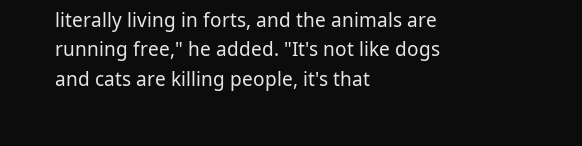literally living in forts, and the animals are running free," he added. "It's not like dogs and cats are killing people, it's that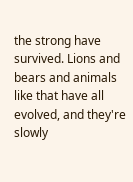the strong have survived. Lions and bears and animals like that have all evolved, and they're slowly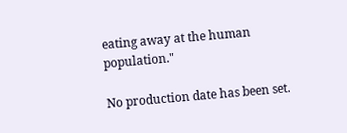eating away at the human population."

No production date has been set.